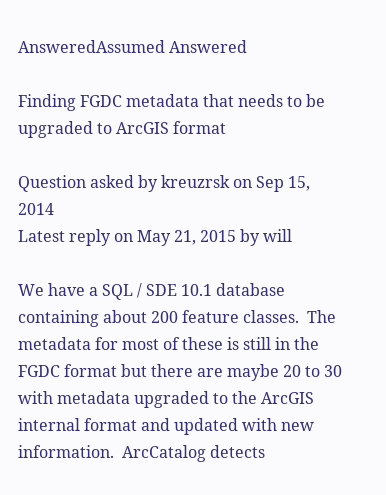AnsweredAssumed Answered

Finding FGDC metadata that needs to be upgraded to ArcGIS format

Question asked by kreuzrsk on Sep 15, 2014
Latest reply on May 21, 2015 by will

We have a SQL / SDE 10.1 database containing about 200 feature classes.  The metadata for most of these is still in the FGDC format but there are maybe 20 to 30 with metadata upgraded to the ArcGIS internal format and updated with new information.  ArcCatalog detects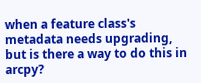when a feature class's metadata needs upgrading, but is there a way to do this in arcpy?